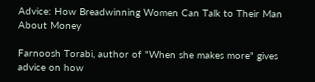Advice: How Breadwinning Women Can Talk to Their Man About Money

Farnoosh Torabi, author of "When she makes more" gives advice on how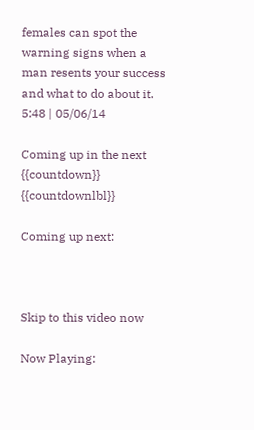females can spot the warning signs when a man resents your success and what to do about it.
5:48 | 05/06/14

Coming up in the next {{countdown}} {{countdownlbl}}

Coming up next:



Skip to this video now

Now Playing: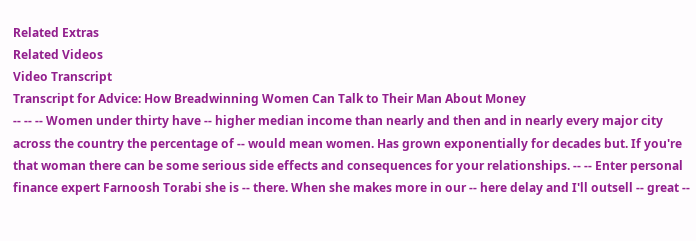Related Extras
Related Videos
Video Transcript
Transcript for Advice: How Breadwinning Women Can Talk to Their Man About Money
-- -- -- Women under thirty have -- higher median income than nearly and then and in nearly every major city across the country the percentage of -- would mean women. Has grown exponentially for decades but. If you're that woman there can be some serious side effects and consequences for your relationships. -- -- Enter personal finance expert Farnoosh Torabi she is -- there. When she makes more in our -- here delay and I'll outsell -- great --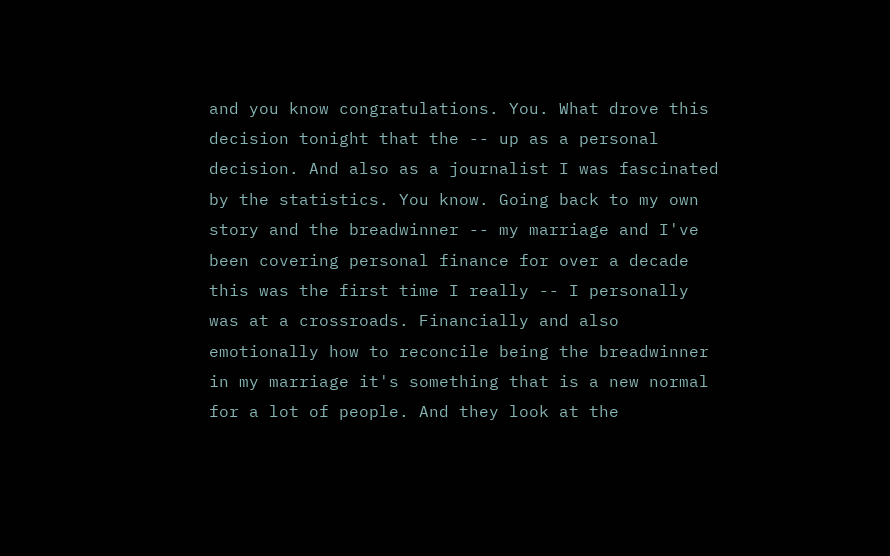and you know congratulations. You. What drove this decision tonight that the -- up as a personal decision. And also as a journalist I was fascinated by the statistics. You know. Going back to my own story and the breadwinner -- my marriage and I've been covering personal finance for over a decade this was the first time I really -- I personally was at a crossroads. Financially and also emotionally how to reconcile being the breadwinner in my marriage it's something that is a new normal for a lot of people. And they look at the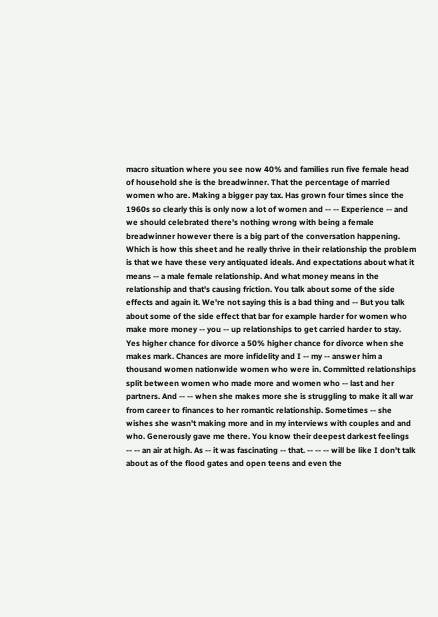macro situation where you see now 40% and families run five female head of household she is the breadwinner. That the percentage of married women who are. Making a bigger pay tax. Has grown four times since the 1960s so clearly this is only now a lot of women and -- -- Experience -- and we should celebrated there's nothing wrong with being a female breadwinner however there is a big part of the conversation happening. Which is how this sheet and he really thrive in their relationship the problem is that we have these very antiquated ideals. And expectations about what it means -- a male female relationship. And what money means in the relationship and that's causing friction. You talk about some of the side effects and again it. We're not saying this is a bad thing and -- But you talk about some of the side effect that bar for example harder for women who make more money -- you -- up relationships to get carried harder to stay. Yes higher chance for divorce a 50% higher chance for divorce when she makes mark. Chances are more infidelity and I -- my -- answer him a thousand women nationwide women who were in. Committed relationships split between women who made more and women who -- last and her partners. And -- -- when she makes more she is struggling to make it all war from career to finances to her romantic relationship. Sometimes -- she wishes she wasn't making more and in my interviews with couples and and who. Generously gave me there. You know their deepest darkest feelings -- -- an air at high. As -- it was fascinating -- that. -- -- -- will be like I don't talk about as of the flood gates and open teens and even the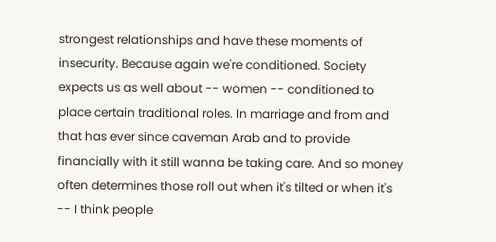strongest relationships and have these moments of insecurity. Because again we're conditioned. Society expects us as well about -- women -- conditioned to place certain traditional roles. In marriage and from and that has ever since caveman Arab and to provide financially with it still wanna be taking care. And so money often determines those roll out when it's tilted or when it's -- I think people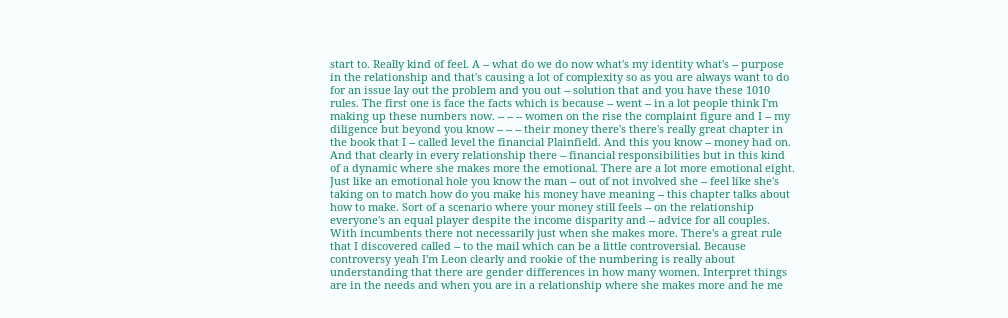start to. Really kind of feel. A -- what do we do now what's my identity what's -- purpose in the relationship and that's causing a lot of complexity so as you are always want to do for an issue lay out the problem and you out -- solution that and you have these 1010 rules. The first one is face the facts which is because -- went -- in a lot people think I'm making up these numbers now. -- -- -- women on the rise the complaint figure and I -- my diligence but beyond you know -- -- -- their money there's there's really great chapter in the book that I -- called level the financial Plainfield. And this you know -- money had on. And that clearly in every relationship there -- financial responsibilities but in this kind of a dynamic where she makes more the emotional. There are a lot more emotional eight. Just like an emotional hole you know the man -- out of not involved she -- feel like she's taking on to match how do you make his money have meaning -- this chapter talks about how to make. Sort of a scenario where your money still feels -- on the relationship everyone's an equal player despite the income disparity and -- advice for all couples. With incumbents there not necessarily just when she makes more. There's a great rule that I discovered called -- to the mail which can be a little controversial. Because controversy yeah I'm Leon clearly and rookie of the numbering is really about understanding that there are gender differences in how many women. Interpret things are in the needs and when you are in a relationship where she makes more and he me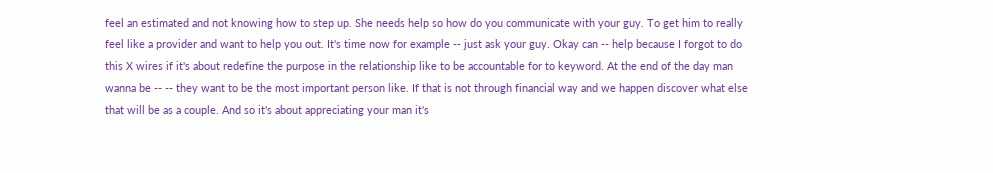feel an estimated and not knowing how to step up. She needs help so how do you communicate with your guy. To get him to really feel like a provider and want to help you out. It's time now for example -- just ask your guy. Okay can -- help because I forgot to do this X wires if it's about redefine the purpose in the relationship like to be accountable for to keyword. At the end of the day man wanna be -- -- they want to be the most important person like. If that is not through financial way and we happen discover what else that will be as a couple. And so it's about appreciating your man it's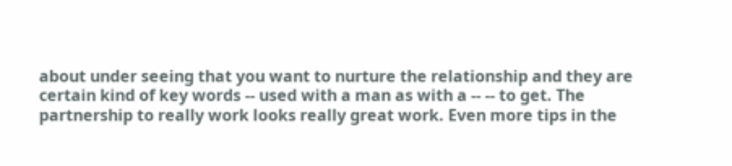about under seeing that you want to nurture the relationship and they are certain kind of key words -- used with a man as with a -- -- to get. The partnership to really work looks really great work. Even more tips in the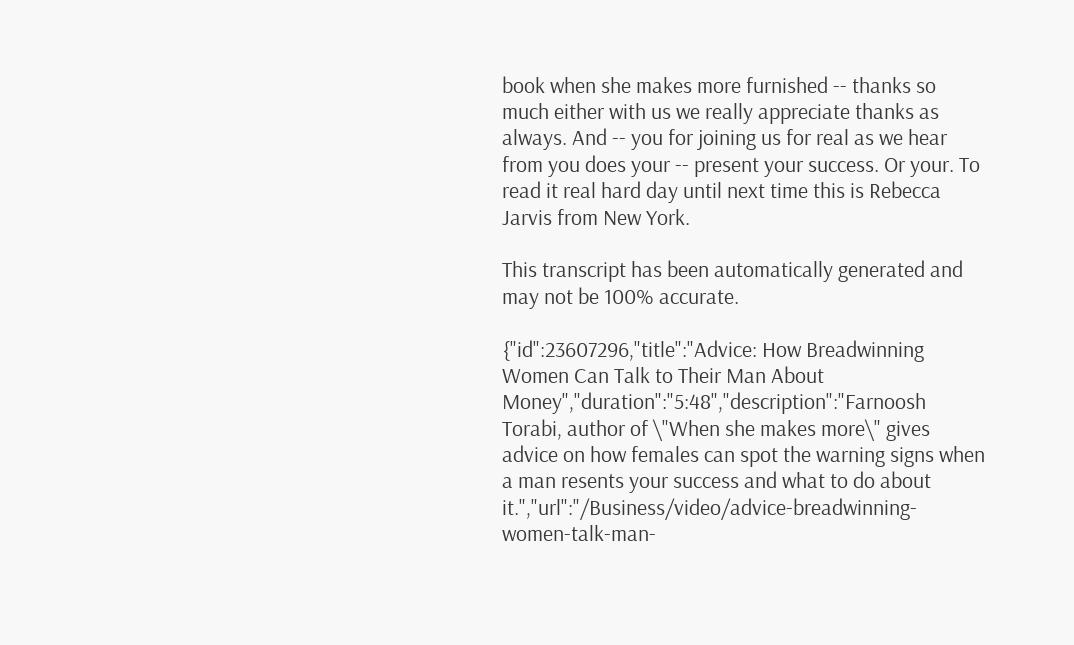book when she makes more furnished -- thanks so much either with us we really appreciate thanks as always. And -- you for joining us for real as we hear from you does your -- present your success. Or your. To read it real hard day until next time this is Rebecca Jarvis from New York.

This transcript has been automatically generated and may not be 100% accurate.

{"id":23607296,"title":"Advice: How Breadwinning Women Can Talk to Their Man About Money","duration":"5:48","description":"Farnoosh Torabi, author of \"When she makes more\" gives advice on how females can spot the warning signs when a man resents your success and what to do about it.","url":"/Business/video/advice-breadwinning-women-talk-man-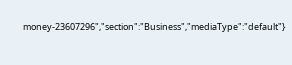money-23607296","section":"Business","mediaType":"default"}